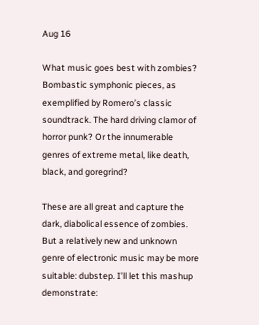Aug 16

What music goes best with zombies? Bombastic symphonic pieces, as exemplified by Romero’s classic soundtrack. The hard driving clamor of horror punk? Or the innumerable genres of extreme metal, like death, black, and goregrind?

These are all great and capture the dark, diabolical essence of zombies. But a relatively new and unknown genre of electronic music may be more suitable: dubstep. I’ll let this mashup demonstrate: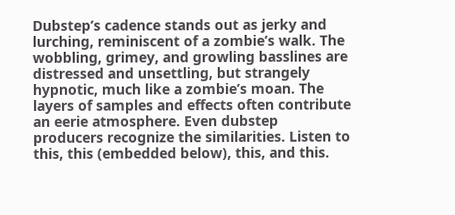Dubstep’s cadence stands out as jerky and lurching, reminiscent of a zombie’s walk. The wobbling, grimey, and growling basslines are distressed and unsettling, but strangely hypnotic, much like a zombie’s moan. The layers of samples and effects often contribute an eerie atmosphere. Even dubstep producers recognize the similarities. Listen to this, this (embedded below), this, and this.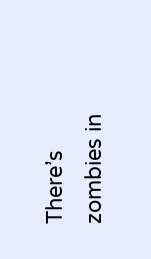There’s zombies in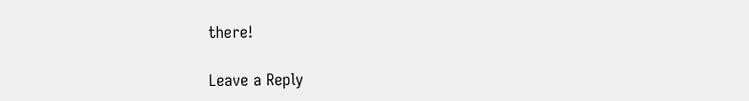there!

Leave a Reply